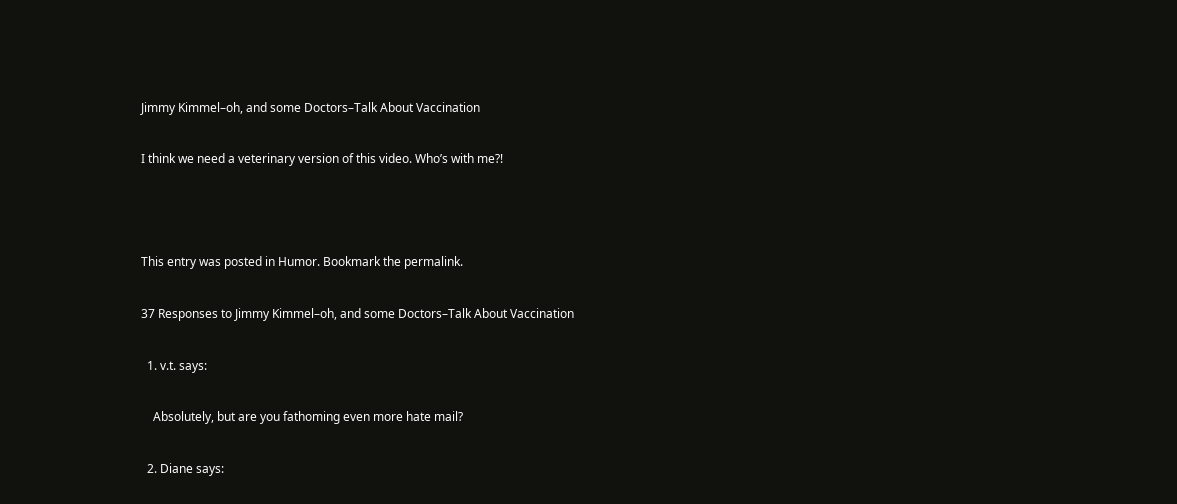Jimmy Kimmel–oh, and some Doctors–Talk About Vaccination

I think we need a veterinary version of this video. Who’s with me?!



This entry was posted in Humor. Bookmark the permalink.

37 Responses to Jimmy Kimmel–oh, and some Doctors–Talk About Vaccination

  1. v.t. says:

    Absolutely, but are you fathoming even more hate mail?

  2. Diane says: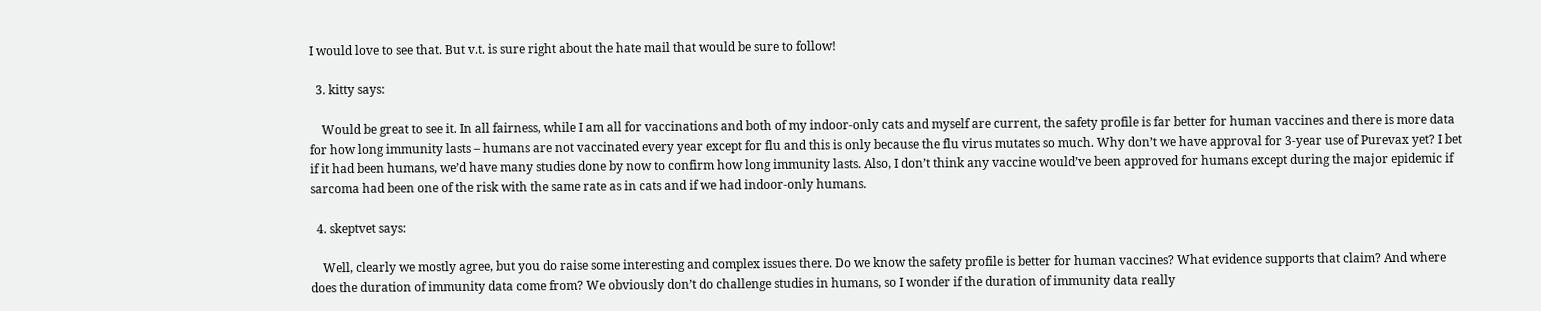I would love to see that. But v.t. is sure right about the hate mail that would be sure to follow!

  3. kitty says:

    Would be great to see it. In all fairness, while I am all for vaccinations and both of my indoor-only cats and myself are current, the safety profile is far better for human vaccines and there is more data for how long immunity lasts – humans are not vaccinated every year except for flu and this is only because the flu virus mutates so much. Why don’t we have approval for 3-year use of Purevax yet? I bet if it had been humans, we’d have many studies done by now to confirm how long immunity lasts. Also, I don’t think any vaccine would’ve been approved for humans except during the major epidemic if sarcoma had been one of the risk with the same rate as in cats and if we had indoor-only humans.

  4. skeptvet says:

    Well, clearly we mostly agree, but you do raise some interesting and complex issues there. Do we know the safety profile is better for human vaccines? What evidence supports that claim? And where does the duration of immunity data come from? We obviously don’t do challenge studies in humans, so I wonder if the duration of immunity data really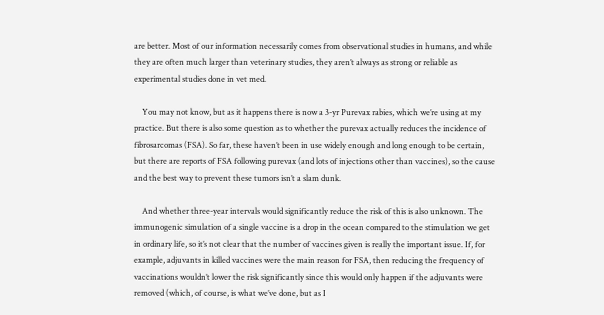are better. Most of our information necessarily comes from observational studies in humans, and while they are often much larger than veterinary studies, they aren’t always as strong or reliable as experimental studies done in vet med.

    You may not know, but as it happens there is now a 3-yr Purevax rabies, which we’re using at my practice. But there is also some question as to whether the purevax actually reduces the incidence of fibrosarcomas (FSA). So far, these haven’t been in use widely enough and long enough to be certain, but there are reports of FSA following purevax (and lots of injections other than vaccines), so the cause and the best way to prevent these tumors isn’t a slam dunk.

    And whether three-year intervals would significantly reduce the risk of this is also unknown. The immunogenic simulation of a single vaccine is a drop in the ocean compared to the stimulation we get in ordinary life, so it’s not clear that the number of vaccines given is really the important issue. If, for example, adjuvants in killed vaccines were the main reason for FSA, then reducing the frequency of vaccinations wouldn’t lower the risk significantly since this would only happen if the adjuvants were removed (which, of course, is what we’ve done, but as I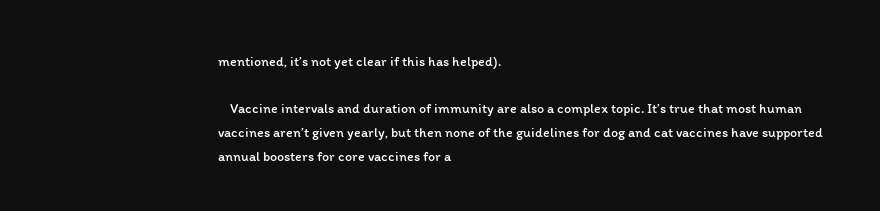mentioned, it’s not yet clear if this has helped).

    Vaccine intervals and duration of immunity are also a complex topic. It’s true that most human vaccines aren’t given yearly, but then none of the guidelines for dog and cat vaccines have supported annual boosters for core vaccines for a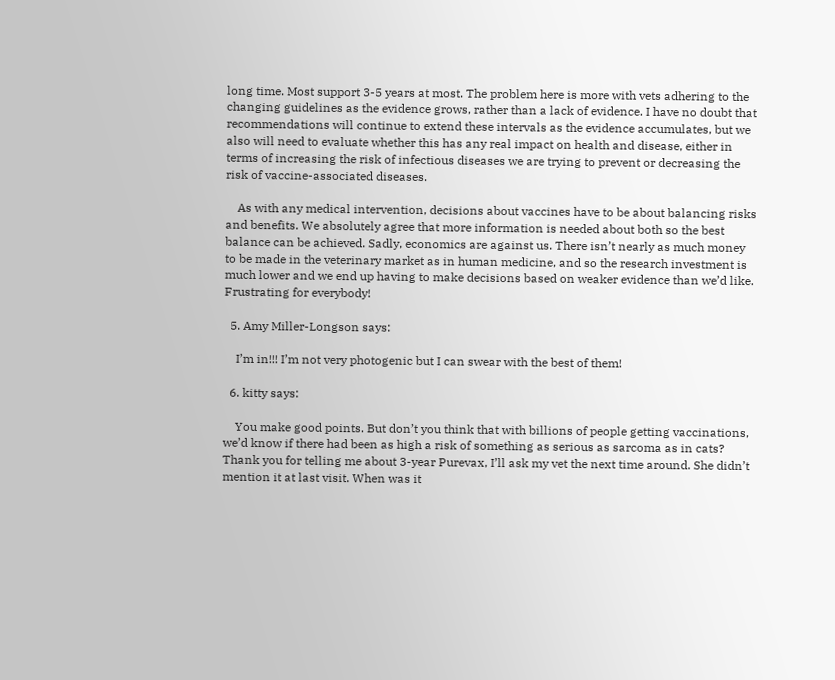long time. Most support 3-5 years at most. The problem here is more with vets adhering to the changing guidelines as the evidence grows, rather than a lack of evidence. I have no doubt that recommendations will continue to extend these intervals as the evidence accumulates, but we also will need to evaluate whether this has any real impact on health and disease, either in terms of increasing the risk of infectious diseases we are trying to prevent or decreasing the risk of vaccine-associated diseases.

    As with any medical intervention, decisions about vaccines have to be about balancing risks and benefits. We absolutely agree that more information is needed about both so the best balance can be achieved. Sadly, economics are against us. There isn’t nearly as much money to be made in the veterinary market as in human medicine, and so the research investment is much lower and we end up having to make decisions based on weaker evidence than we’d like. Frustrating for everybody!

  5. Amy Miller-Longson says:

    I’m in!!! I’m not very photogenic but I can swear with the best of them!

  6. kitty says:

    You make good points. But don’t you think that with billions of people getting vaccinations, we’d know if there had been as high a risk of something as serious as sarcoma as in cats? Thank you for telling me about 3-year Purevax, I’ll ask my vet the next time around. She didn’t mention it at last visit. When was it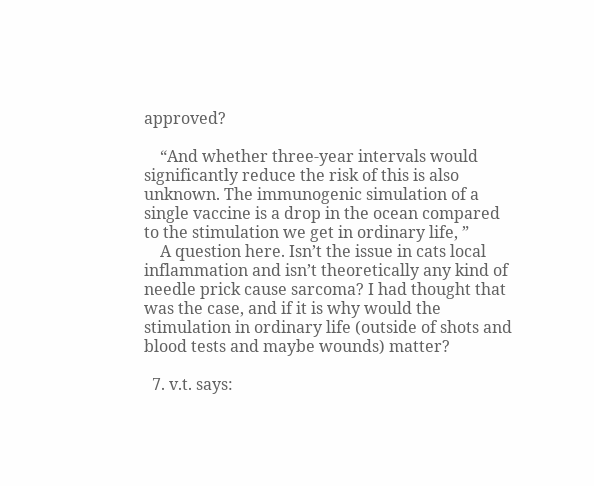approved?

    “And whether three-year intervals would significantly reduce the risk of this is also unknown. The immunogenic simulation of a single vaccine is a drop in the ocean compared to the stimulation we get in ordinary life, ”
    A question here. Isn’t the issue in cats local inflammation and isn’t theoretically any kind of needle prick cause sarcoma? I had thought that was the case, and if it is why would the stimulation in ordinary life (outside of shots and blood tests and maybe wounds) matter?

  7. v.t. says: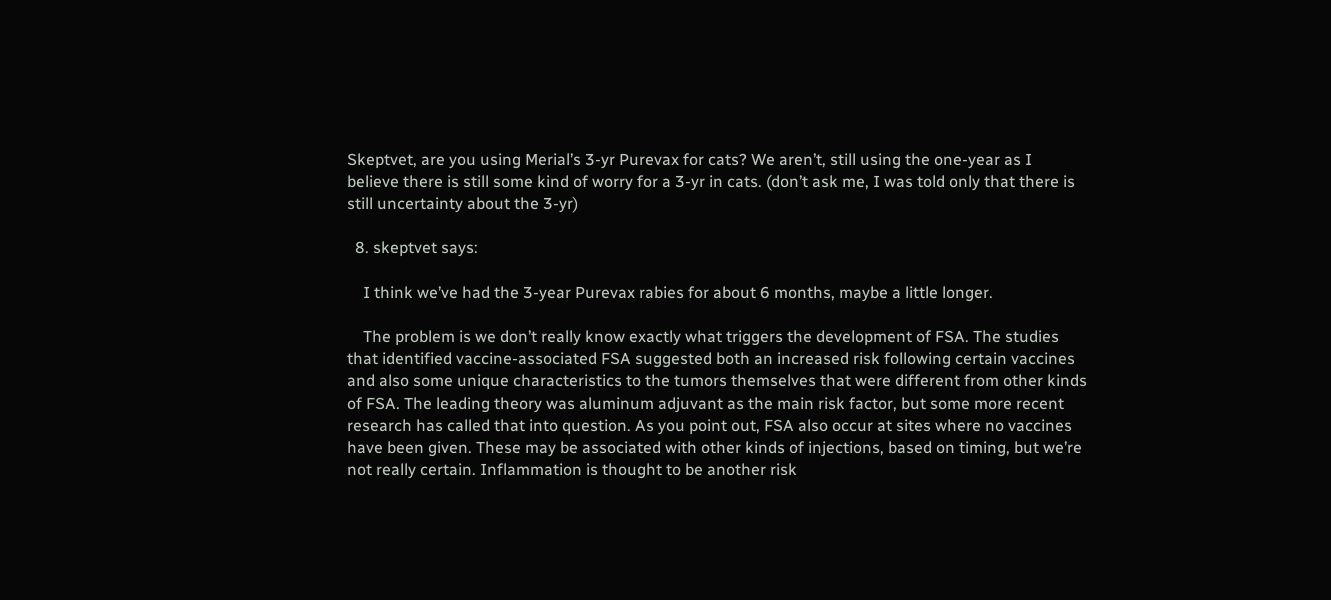Skeptvet, are you using Merial’s 3-yr Purevax for cats? We aren’t, still using the one-year as I believe there is still some kind of worry for a 3-yr in cats. (don’t ask me, I was told only that there is still uncertainty about the 3-yr)

  8. skeptvet says:

    I think we’ve had the 3-year Purevax rabies for about 6 months, maybe a little longer.

    The problem is we don’t really know exactly what triggers the development of FSA. The studies that identified vaccine-associated FSA suggested both an increased risk following certain vaccines and also some unique characteristics to the tumors themselves that were different from other kinds of FSA. The leading theory was aluminum adjuvant as the main risk factor, but some more recent research has called that into question. As you point out, FSA also occur at sites where no vaccines have been given. These may be associated with other kinds of injections, based on timing, but we’re not really certain. Inflammation is thought to be another risk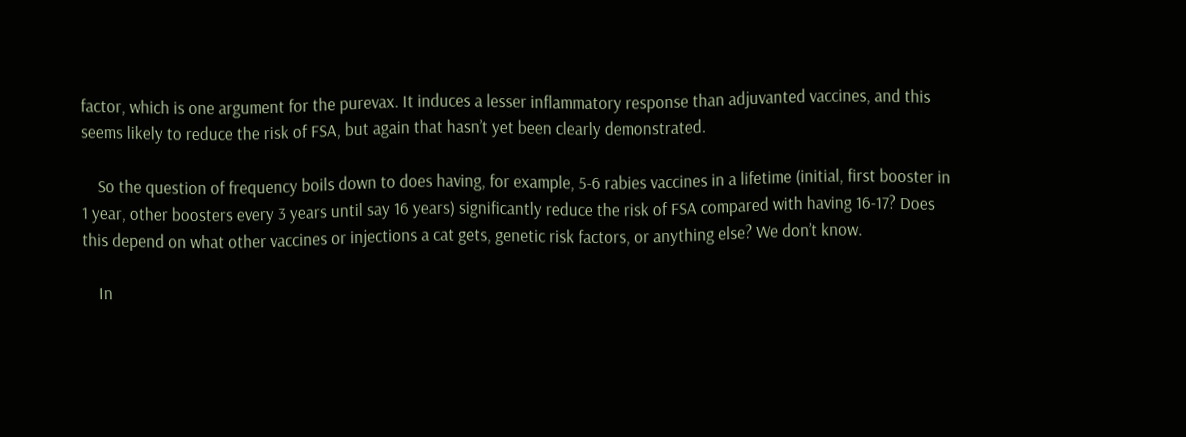factor, which is one argument for the purevax. It induces a lesser inflammatory response than adjuvanted vaccines, and this seems likely to reduce the risk of FSA, but again that hasn’t yet been clearly demonstrated.

    So the question of frequency boils down to does having, for example, 5-6 rabies vaccines in a lifetime (initial, first booster in 1 year, other boosters every 3 years until say 16 years) significantly reduce the risk of FSA compared with having 16-17? Does this depend on what other vaccines or injections a cat gets, genetic risk factors, or anything else? We don’t know.

    In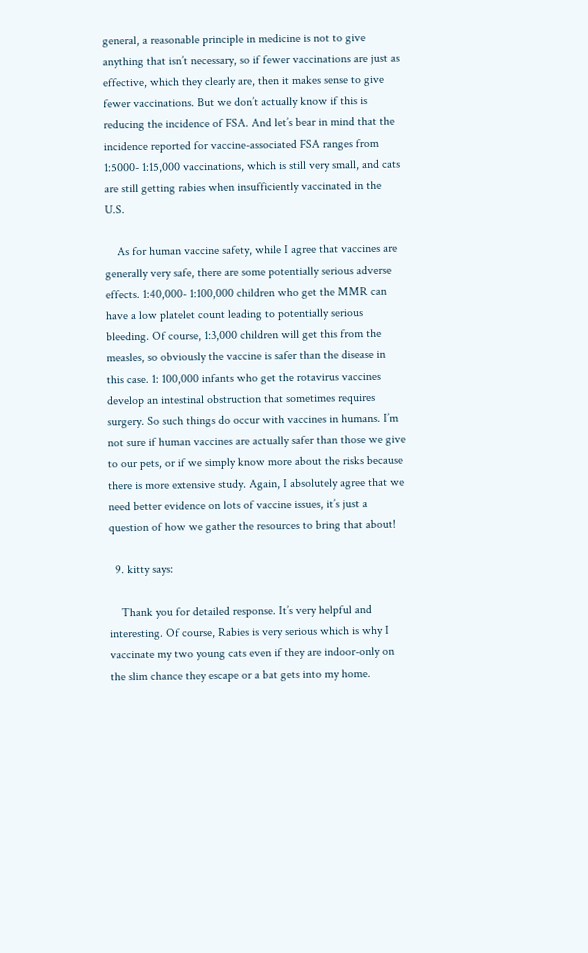general, a reasonable principle in medicine is not to give anything that isn’t necessary, so if fewer vaccinations are just as effective, which they clearly are, then it makes sense to give fewer vaccinations. But we don’t actually know if this is reducing the incidence of FSA. And let’s bear in mind that the incidence reported for vaccine-associated FSA ranges from 1:5000- 1:15,000 vaccinations, which is still very small, and cats are still getting rabies when insufficiently vaccinated in the U.S.

    As for human vaccine safety, while I agree that vaccines are generally very safe, there are some potentially serious adverse effects. 1:40,000- 1:100,000 children who get the MMR can have a low platelet count leading to potentially serious bleeding. Of course, 1:3,000 children will get this from the measles, so obviously the vaccine is safer than the disease in this case. 1: 100,000 infants who get the rotavirus vaccines develop an intestinal obstruction that sometimes requires surgery. So such things do occur with vaccines in humans. I’m not sure if human vaccines are actually safer than those we give to our pets, or if we simply know more about the risks because there is more extensive study. Again, I absolutely agree that we need better evidence on lots of vaccine issues, it’s just a question of how we gather the resources to bring that about!

  9. kitty says:

    Thank you for detailed response. It’s very helpful and interesting. Of course, Rabies is very serious which is why I vaccinate my two young cats even if they are indoor-only on the slim chance they escape or a bat gets into my home.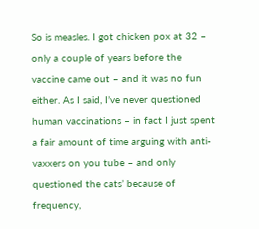So is measles. I got chicken pox at 32 – only a couple of years before the vaccine came out – and it was no fun either. As I said, I’ve never questioned human vaccinations – in fact I just spent a fair amount of time arguing with anti-vaxxers on you tube – and only questioned the cats’ because of frequency,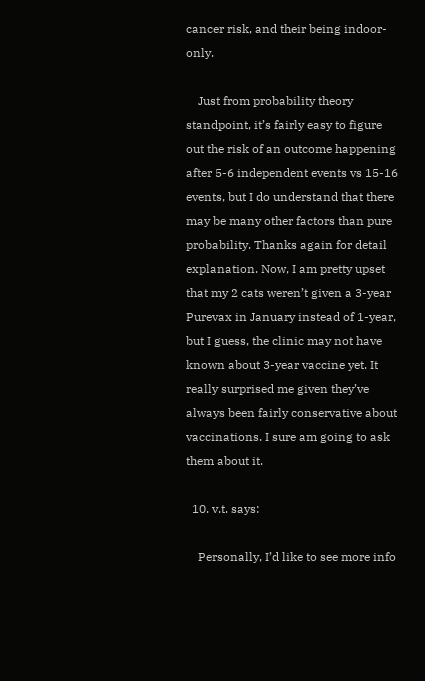cancer risk, and their being indoor-only.

    Just from probability theory standpoint, it’s fairly easy to figure out the risk of an outcome happening after 5-6 independent events vs 15-16 events, but I do understand that there may be many other factors than pure probability. Thanks again for detail explanation. Now, I am pretty upset that my 2 cats weren’t given a 3-year Purevax in January instead of 1-year, but I guess, the clinic may not have known about 3-year vaccine yet. It really surprised me given they’ve always been fairly conservative about vaccinations. I sure am going to ask them about it.

  10. v.t. says:

    Personally, I’d like to see more info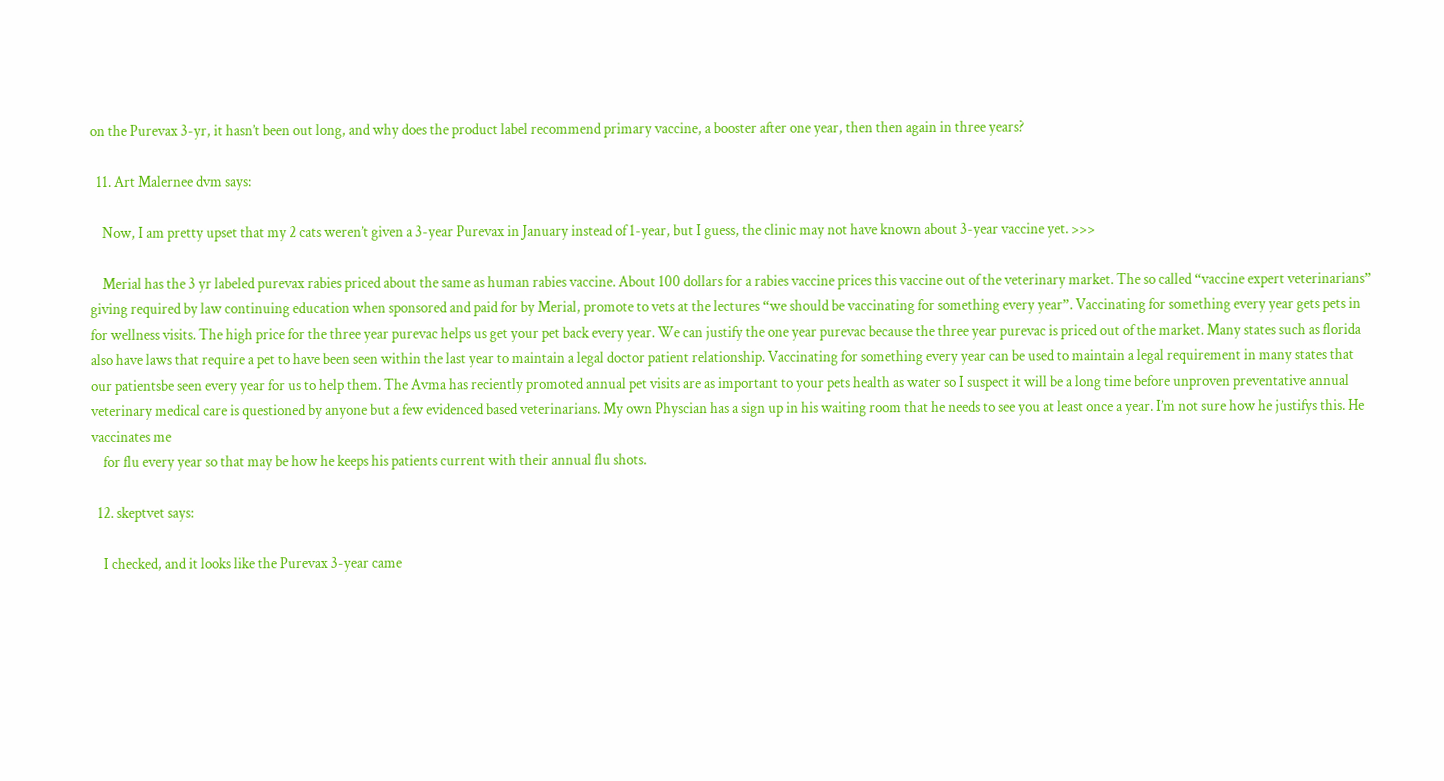on the Purevax 3-yr, it hasn’t been out long, and why does the product label recommend primary vaccine, a booster after one year, then then again in three years?

  11. Art Malernee dvm says:

    Now, I am pretty upset that my 2 cats weren’t given a 3-year Purevax in January instead of 1-year, but I guess, the clinic may not have known about 3-year vaccine yet. >>>

    Merial has the 3 yr labeled purevax rabies priced about the same as human rabies vaccine. About 100 dollars for a rabies vaccine prices this vaccine out of the veterinary market. The so called “vaccine expert veterinarians” giving required by law continuing education when sponsored and paid for by Merial, promote to vets at the lectures “we should be vaccinating for something every year”. Vaccinating for something every year gets pets in for wellness visits. The high price for the three year purevac helps us get your pet back every year. We can justify the one year purevac because the three year purevac is priced out of the market. Many states such as florida also have laws that require a pet to have been seen within the last year to maintain a legal doctor patient relationship. Vaccinating for something every year can be used to maintain a legal requirement in many states that our patientsbe seen every year for us to help them. The Avma has reciently promoted annual pet visits are as important to your pets health as water so I suspect it will be a long time before unproven preventative annual veterinary medical care is questioned by anyone but a few evidenced based veterinarians. My own Physcian has a sign up in his waiting room that he needs to see you at least once a year. I’m not sure how he justifys this. He vaccinates me
    for flu every year so that may be how he keeps his patients current with their annual flu shots.

  12. skeptvet says:

    I checked, and it looks like the Purevax 3-year came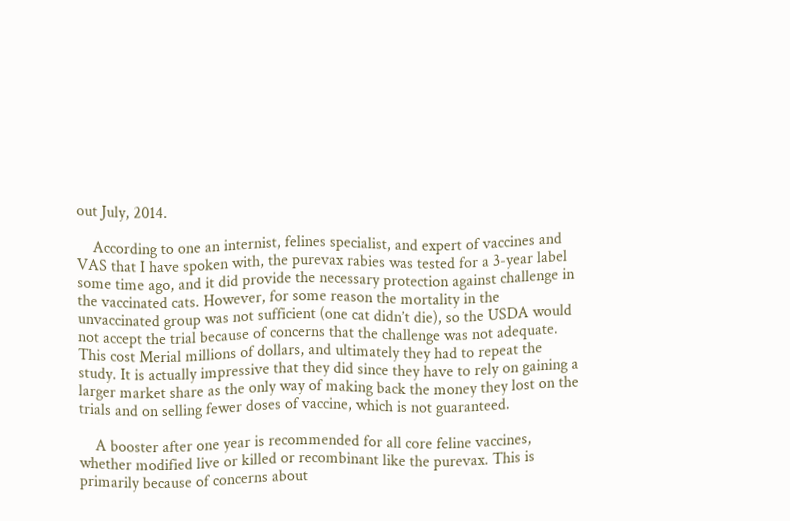out July, 2014.

    According to one an internist, felines specialist, and expert of vaccines and VAS that I have spoken with, the purevax rabies was tested for a 3-year label some time ago, and it did provide the necessary protection against challenge in the vaccinated cats. However, for some reason the mortality in the unvaccinated group was not sufficient (one cat didn’t die), so the USDA would not accept the trial because of concerns that the challenge was not adequate. This cost Merial millions of dollars, and ultimately they had to repeat the study. It is actually impressive that they did since they have to rely on gaining a larger market share as the only way of making back the money they lost on the trials and on selling fewer doses of vaccine, which is not guaranteed.

    A booster after one year is recommended for all core feline vaccines, whether modified live or killed or recombinant like the purevax. This is primarily because of concerns about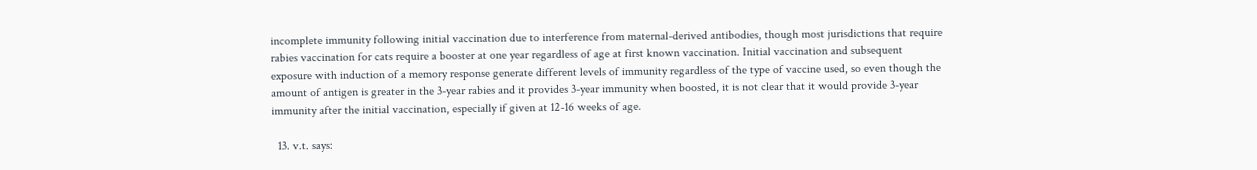incomplete immunity following initial vaccination due to interference from maternal-derived antibodies, though most jurisdictions that require rabies vaccination for cats require a booster at one year regardless of age at first known vaccination. Initial vaccination and subsequent exposure with induction of a memory response generate different levels of immunity regardless of the type of vaccine used, so even though the amount of antigen is greater in the 3-year rabies and it provides 3-year immunity when boosted, it is not clear that it would provide 3-year immunity after the initial vaccination, especially if given at 12-16 weeks of age.

  13. v.t. says: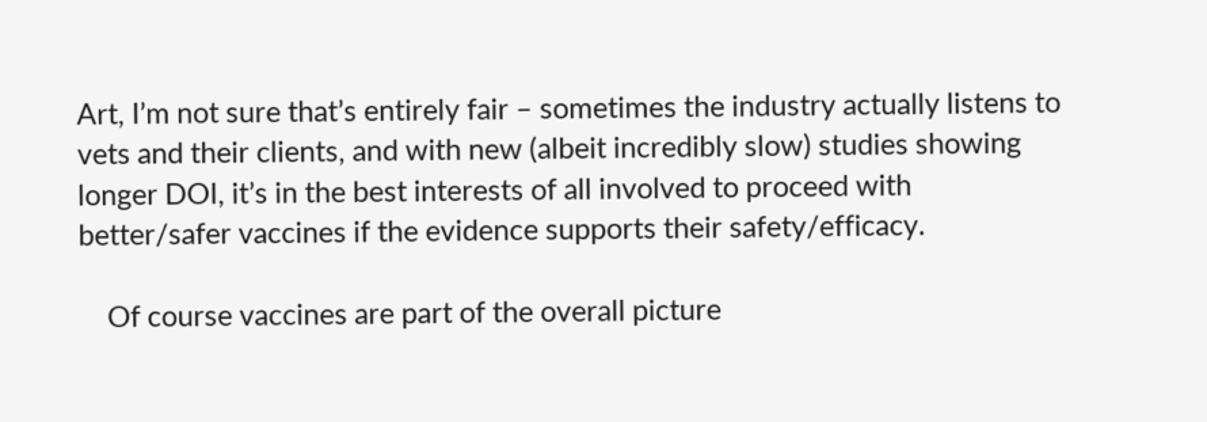Art, I’m not sure that’s entirely fair – sometimes the industry actually listens to vets and their clients, and with new (albeit incredibly slow) studies showing longer DOI, it’s in the best interests of all involved to proceed with better/safer vaccines if the evidence supports their safety/efficacy.

    Of course vaccines are part of the overall picture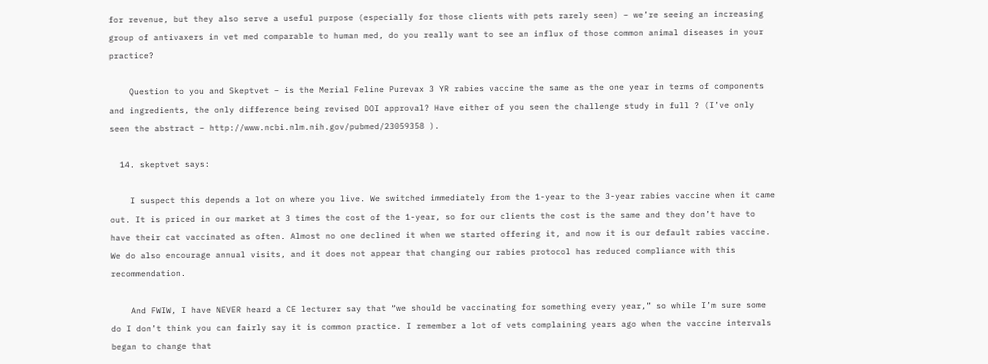for revenue, but they also serve a useful purpose (especially for those clients with pets rarely seen) – we’re seeing an increasing group of antivaxers in vet med comparable to human med, do you really want to see an influx of those common animal diseases in your practice?

    Question to you and Skeptvet – is the Merial Feline Purevax 3 YR rabies vaccine the same as the one year in terms of components and ingredients, the only difference being revised DOI approval? Have either of you seen the challenge study in full ? (I’ve only seen the abstract – http://www.ncbi.nlm.nih.gov/pubmed/23059358 ).

  14. skeptvet says:

    I suspect this depends a lot on where you live. We switched immediately from the 1-year to the 3-year rabies vaccine when it came out. It is priced in our market at 3 times the cost of the 1-year, so for our clients the cost is the same and they don’t have to have their cat vaccinated as often. Almost no one declined it when we started offering it, and now it is our default rabies vaccine. We do also encourage annual visits, and it does not appear that changing our rabies protocol has reduced compliance with this recommendation.

    And FWIW, I have NEVER heard a CE lecturer say that “we should be vaccinating for something every year,” so while I’m sure some do I don’t think you can fairly say it is common practice. I remember a lot of vets complaining years ago when the vaccine intervals began to change that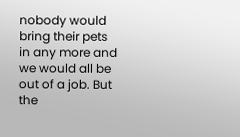nobody would bring their pets in any more and we would all be out of a job. But the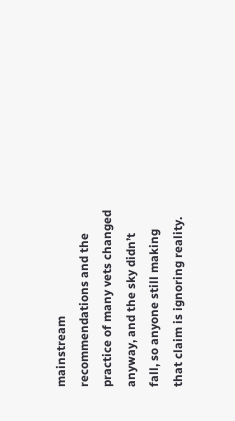mainstream recommendations and the practice of many vets changed anyway, and the sky didn’t fall, so anyone still making that claim is ignoring reality.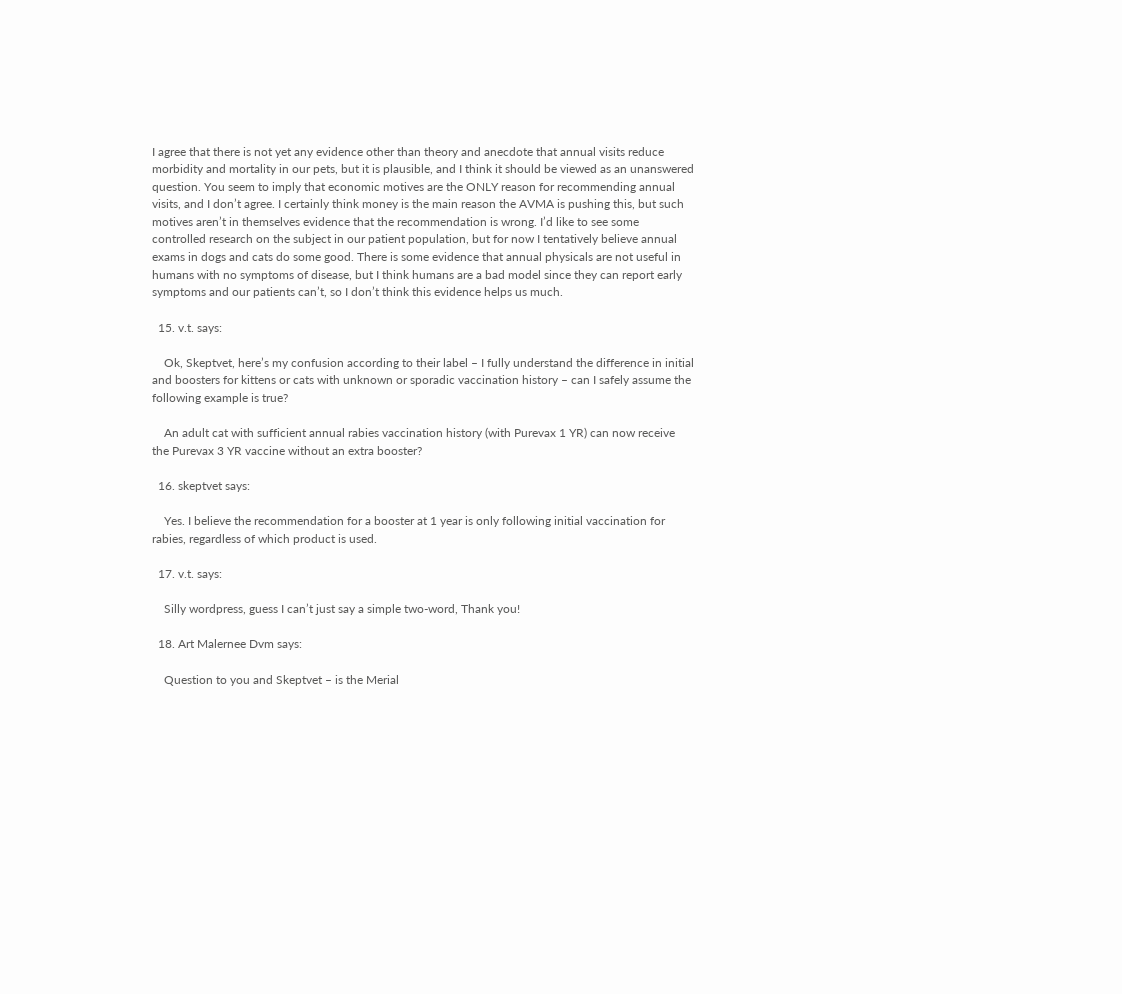I agree that there is not yet any evidence other than theory and anecdote that annual visits reduce morbidity and mortality in our pets, but it is plausible, and I think it should be viewed as an unanswered question. You seem to imply that economic motives are the ONLY reason for recommending annual visits, and I don’t agree. I certainly think money is the main reason the AVMA is pushing this, but such motives aren’t in themselves evidence that the recommendation is wrong. I’d like to see some controlled research on the subject in our patient population, but for now I tentatively believe annual exams in dogs and cats do some good. There is some evidence that annual physicals are not useful in humans with no symptoms of disease, but I think humans are a bad model since they can report early symptoms and our patients can’t, so I don’t think this evidence helps us much.

  15. v.t. says:

    Ok, Skeptvet, here’s my confusion according to their label – I fully understand the difference in initial and boosters for kittens or cats with unknown or sporadic vaccination history – can I safely assume the following example is true?

    An adult cat with sufficient annual rabies vaccination history (with Purevax 1 YR) can now receive the Purevax 3 YR vaccine without an extra booster?

  16. skeptvet says:

    Yes. I believe the recommendation for a booster at 1 year is only following initial vaccination for rabies, regardless of which product is used.

  17. v.t. says:

    Silly wordpress, guess I can’t just say a simple two-word, Thank you!

  18. Art Malernee Dvm says:

    Question to you and Skeptvet – is the Merial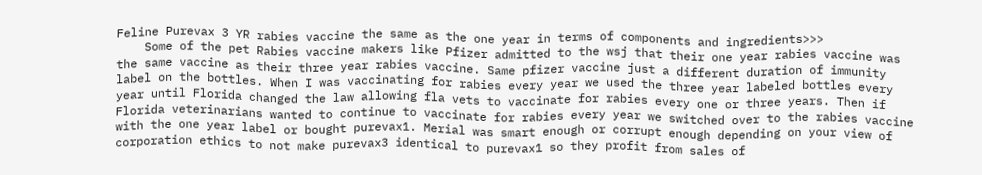Feline Purevax 3 YR rabies vaccine the same as the one year in terms of components and ingredients>>>
    Some of the pet Rabies vaccine makers like Pfizer admitted to the wsj that their one year rabies vaccine was the same vaccine as their three year rabies vaccine. Same pfizer vaccine just a different duration of immunity label on the bottles. When I was vaccinating for rabies every year we used the three year labeled bottles every year until Florida changed the law allowing fla vets to vaccinate for rabies every one or three years. Then if Florida veterinarians wanted to continue to vaccinate for rabies every year we switched over to the rabies vaccine with the one year label or bought purevax1. Merial was smart enough or corrupt enough depending on your view of corporation ethics to not make purevax3 identical to purevax1 so they profit from sales of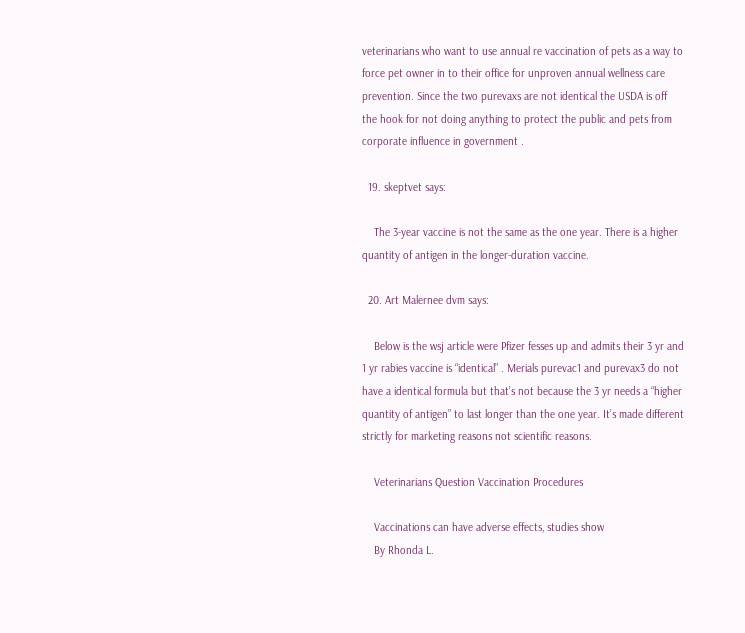veterinarians who want to use annual re vaccination of pets as a way to force pet owner in to their office for unproven annual wellness care prevention. Since the two purevaxs are not identical the USDA is off the hook for not doing anything to protect the public and pets from corporate influence in government .

  19. skeptvet says:

    The 3-year vaccine is not the same as the one year. There is a higher quantity of antigen in the longer-duration vaccine.

  20. Art Malernee dvm says:

    Below is the wsj article were Pfizer fesses up and admits their 3 yr and 1 yr rabies vaccine is “identical” . Merials purevac1 and purevax3 do not have a identical formula but that’s not because the 3 yr needs a “higher quantity of antigen” to last longer than the one year. It’s made different strictly for marketing reasons not scientific reasons.

    Veterinarians Question Vaccination Procedures

    Vaccinations can have adverse effects, studies show
    By Rhonda L.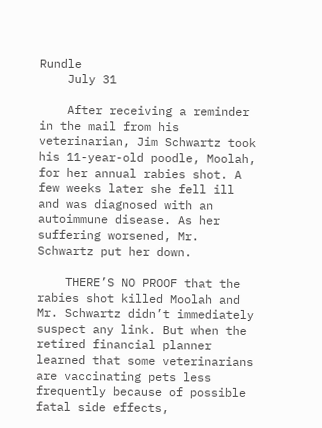Rundle
    July 31

    After receiving a reminder in the mail from his veterinarian, Jim Schwartz took his 11-year-old poodle, Moolah, for her annual rabies shot. A few weeks later she fell ill and was diagnosed with an autoimmune disease. As her suffering worsened, Mr. Schwartz put her down.

    THERE’S NO PROOF that the rabies shot killed Moolah and Mr. Schwartz didn’t immediately suspect any link. But when the retired financial planner learned that some veterinarians are vaccinating pets less frequently because of possible fatal side effects,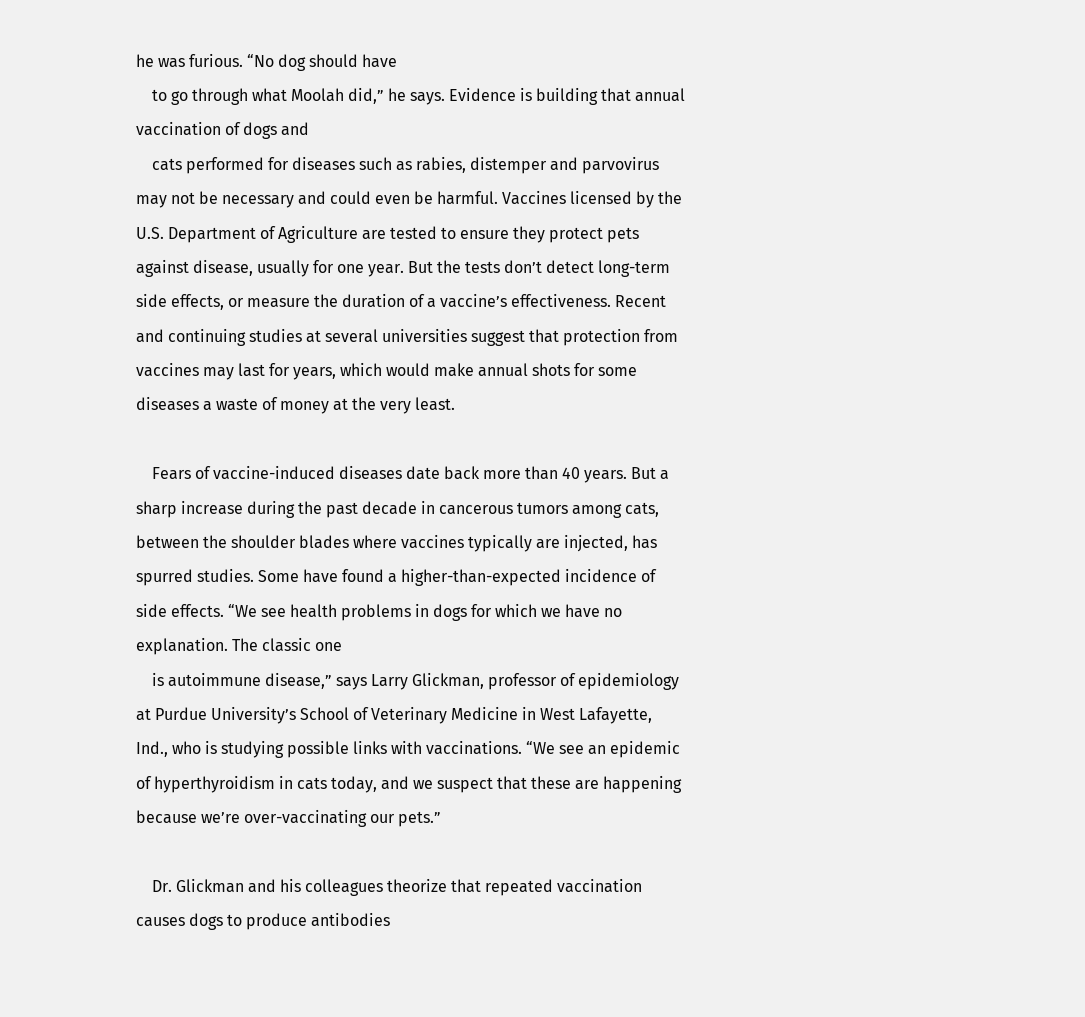he was furious. “No dog should have
    to go through what Moolah did,” he says. Evidence is building that annual vaccination of dogs and
    cats performed for diseases such as rabies, distemper and parvovirus may not be necessary and could even be harmful. Vaccines licensed by the U.S. Department of Agriculture are tested to ensure they protect pets against disease, usually for one year. But the tests don’t detect long-term side effects, or measure the duration of a vaccine’s effectiveness. Recent and continuing studies at several universities suggest that protection from vaccines may last for years, which would make annual shots for some diseases a waste of money at the very least.

    Fears of vaccine-induced diseases date back more than 40 years. But a sharp increase during the past decade in cancerous tumors among cats, between the shoulder blades where vaccines typically are injected, has spurred studies. Some have found a higher-than-expected incidence of side effects. “We see health problems in dogs for which we have no explanation. The classic one
    is autoimmune disease,” says Larry Glickman, professor of epidemiology at Purdue University’s School of Veterinary Medicine in West Lafayette, Ind., who is studying possible links with vaccinations. “We see an epidemic of hyperthyroidism in cats today, and we suspect that these are happening because we’re over-vaccinating our pets.”

    Dr. Glickman and his colleagues theorize that repeated vaccination causes dogs to produce antibodies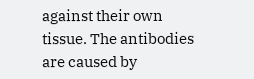against their own tissue. The antibodies are caused by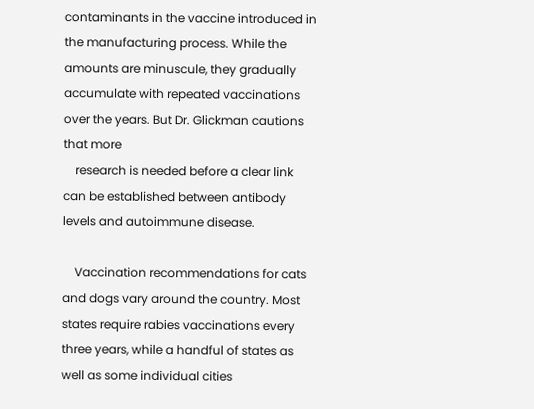contaminants in the vaccine introduced in the manufacturing process. While the amounts are minuscule, they gradually accumulate with repeated vaccinations over the years. But Dr. Glickman cautions that more
    research is needed before a clear link can be established between antibody levels and autoimmune disease.

    Vaccination recommendations for cats and dogs vary around the country. Most states require rabies vaccinations every three years, while a handful of states as well as some individual cities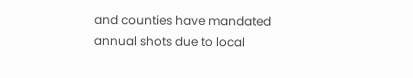and counties have mandated annual shots due to local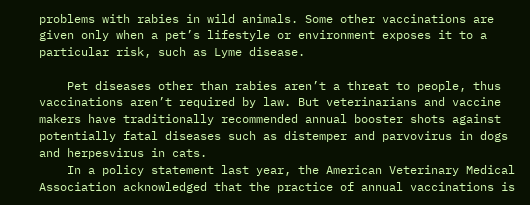problems with rabies in wild animals. Some other vaccinations are given only when a pet’s lifestyle or environment exposes it to a particular risk, such as Lyme disease.

    Pet diseases other than rabies aren’t a threat to people, thus vaccinations aren’t required by law. But veterinarians and vaccine makers have traditionally recommended annual booster shots against potentially fatal diseases such as distemper and parvovirus in dogs and herpesvirus in cats.
    In a policy statement last year, the American Veterinary Medical Association acknowledged that the practice of annual vaccinations is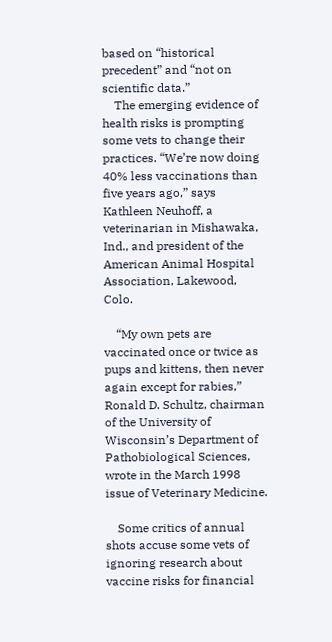based on “historical precedent” and “not on scientific data.”
    The emerging evidence of health risks is prompting some vets to change their practices. “We’re now doing 40% less vaccinations than five years ago,” says Kathleen Neuhoff, a veterinarian in Mishawaka, Ind., and president of the American Animal Hospital Association, Lakewood, Colo.

    “My own pets are vaccinated once or twice as pups and kittens, then never again except for rabies,” Ronald D. Schultz, chairman of the University of Wisconsin’s Department of Pathobiological Sciences, wrote in the March 1998 issue of Veterinary Medicine.

    Some critics of annual shots accuse some vets of ignoring research about vaccine risks for financial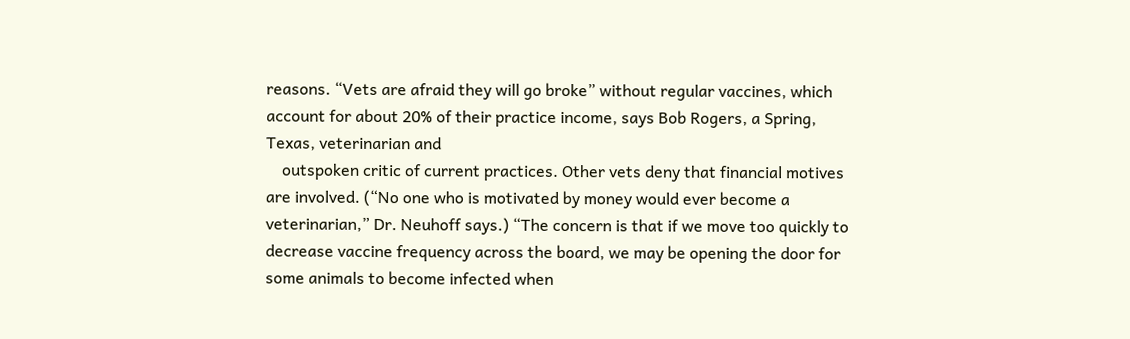reasons. “Vets are afraid they will go broke” without regular vaccines, which account for about 20% of their practice income, says Bob Rogers, a Spring, Texas, veterinarian and
    outspoken critic of current practices. Other vets deny that financial motives are involved. (“No one who is motivated by money would ever become a veterinarian,” Dr. Neuhoff says.) “The concern is that if we move too quickly to decrease vaccine frequency across the board, we may be opening the door for some animals to become infected when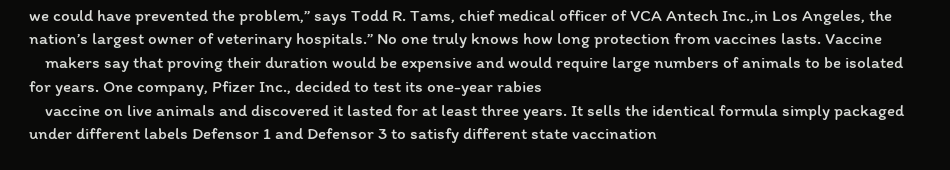we could have prevented the problem,” says Todd R. Tams, chief medical officer of VCA Antech Inc.,in Los Angeles, the nation’s largest owner of veterinary hospitals.” No one truly knows how long protection from vaccines lasts. Vaccine
    makers say that proving their duration would be expensive and would require large numbers of animals to be isolated for years. One company, Pfizer Inc., decided to test its one-year rabies
    vaccine on live animals and discovered it lasted for at least three years. It sells the identical formula simply packaged under different labels Defensor 1 and Defensor 3 to satisfy different state vaccination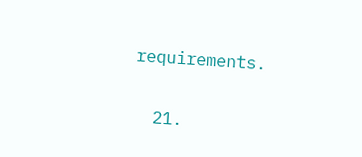requirements.

  21.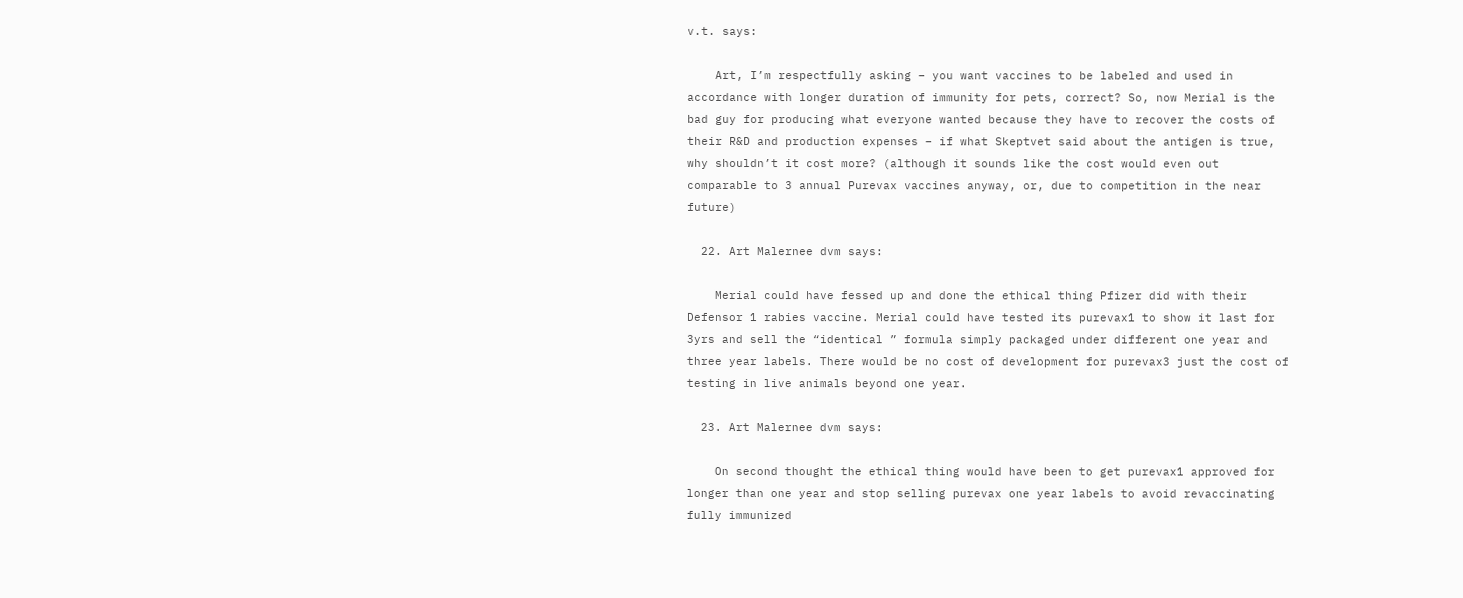v.t. says:

    Art, I’m respectfully asking – you want vaccines to be labeled and used in accordance with longer duration of immunity for pets, correct? So, now Merial is the bad guy for producing what everyone wanted because they have to recover the costs of their R&D and production expenses – if what Skeptvet said about the antigen is true, why shouldn’t it cost more? (although it sounds like the cost would even out comparable to 3 annual Purevax vaccines anyway, or, due to competition in the near future)

  22. Art Malernee dvm says:

    Merial could have fessed up and done the ethical thing Pfizer did with their Defensor 1 rabies vaccine. Merial could have tested its purevax1 to show it last for 3yrs and sell the “identical ” formula simply packaged under different one year and three year labels. There would be no cost of development for purevax3 just the cost of testing in live animals beyond one year.

  23. Art Malernee dvm says:

    On second thought the ethical thing would have been to get purevax1 approved for longer than one year and stop selling purevax one year labels to avoid revaccinating fully immunized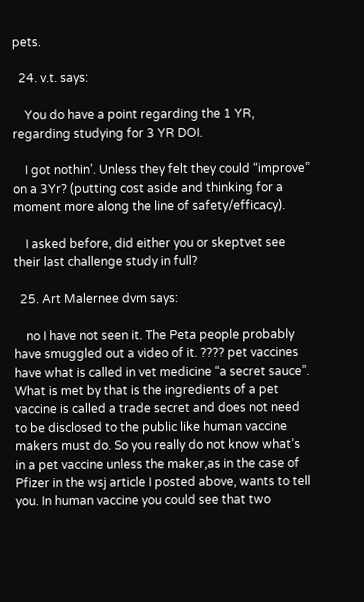pets.

  24. v.t. says:

    You do have a point regarding the 1 YR, regarding studying for 3 YR DOI.

    I got nothin’. Unless they felt they could “improve” on a 3Yr? (putting cost aside and thinking for a moment more along the line of safety/efficacy).

    I asked before, did either you or skeptvet see their last challenge study in full?

  25. Art Malernee dvm says:

    no I have not seen it. The Peta people probably have smuggled out a video of it. ???? pet vaccines have what is called in vet medicine “a secret sauce”. What is met by that is the ingredients of a pet vaccine is called a trade secret and does not need to be disclosed to the public like human vaccine makers must do. So you really do not know what’s in a pet vaccine unless the maker,as in the case of Pfizer in the wsj article I posted above, wants to tell you. In human vaccine you could see that two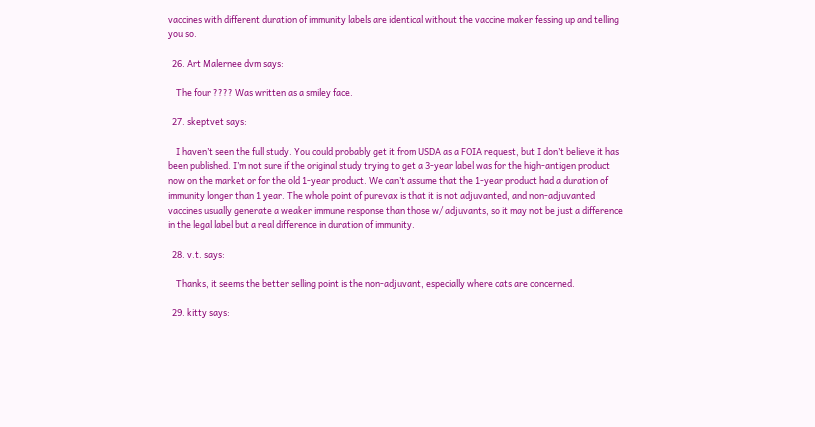vaccines with different duration of immunity labels are identical without the vaccine maker fessing up and telling you so.

  26. Art Malernee dvm says:

    The four ???? Was written as a smiley face.

  27. skeptvet says:

    I haven’t seen the full study. You could probably get it from USDA as a FOIA request, but I don’t believe it has been published. I’m not sure if the original study trying to get a 3-year label was for the high-antigen product now on the market or for the old 1-year product. We can’t assume that the 1-year product had a duration of immunity longer than 1 year. The whole point of purevax is that it is not adjuvanted, and non-adjuvanted vaccines usually generate a weaker immune response than those w/ adjuvants, so it may not be just a difference in the legal label but a real difference in duration of immunity.

  28. v.t. says:

    Thanks, it seems the better selling point is the non-adjuvant, especially where cats are concerned.

  29. kitty says: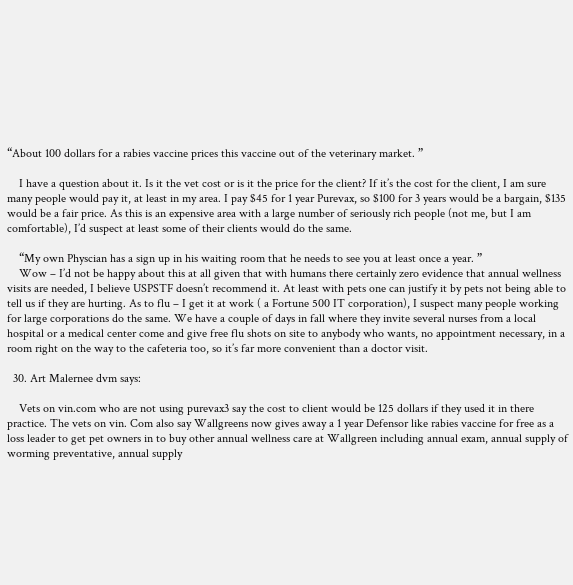“About 100 dollars for a rabies vaccine prices this vaccine out of the veterinary market. ”

    I have a question about it. Is it the vet cost or is it the price for the client? If it’s the cost for the client, I am sure many people would pay it, at least in my area. I pay $45 for 1 year Purevax, so $100 for 3 years would be a bargain, $135 would be a fair price. As this is an expensive area with a large number of seriously rich people (not me, but I am comfortable), I’d suspect at least some of their clients would do the same.

    “My own Physcian has a sign up in his waiting room that he needs to see you at least once a year. ”
    Wow – I’d not be happy about this at all given that with humans there certainly zero evidence that annual wellness visits are needed, I believe USPSTF doesn’t recommend it. At least with pets one can justify it by pets not being able to tell us if they are hurting. As to flu – I get it at work ( a Fortune 500 IT corporation), I suspect many people working for large corporations do the same. We have a couple of days in fall where they invite several nurses from a local hospital or a medical center come and give free flu shots on site to anybody who wants, no appointment necessary, in a room right on the way to the cafeteria too, so it’s far more convenient than a doctor visit.

  30. Art Malernee dvm says:

    Vets on vin.com who are not using purevax3 say the cost to client would be 125 dollars if they used it in there practice. The vets on vin. Com also say Wallgreens now gives away a 1 year Defensor like rabies vaccine for free as a loss leader to get pet owners in to buy other annual wellness care at Wallgreen including annual exam, annual supply of worming preventative, annual supply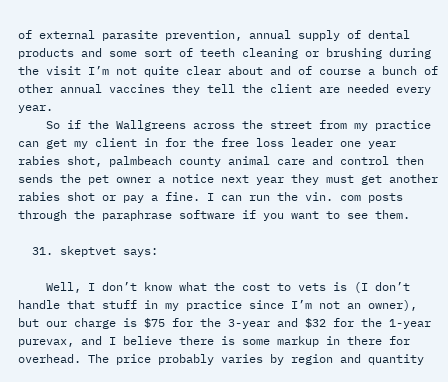of external parasite prevention, annual supply of dental products and some sort of teeth cleaning or brushing during the visit I’m not quite clear about and of course a bunch of other annual vaccines they tell the client are needed every year.
    So if the Wallgreens across the street from my practice can get my client in for the free loss leader one year rabies shot, palmbeach county animal care and control then sends the pet owner a notice next year they must get another rabies shot or pay a fine. I can run the vin. com posts through the paraphrase software if you want to see them.

  31. skeptvet says:

    Well, I don’t know what the cost to vets is (I don’t handle that stuff in my practice since I’m not an owner), but our charge is $75 for the 3-year and $32 for the 1-year purevax, and I believe there is some markup in there for overhead. The price probably varies by region and quantity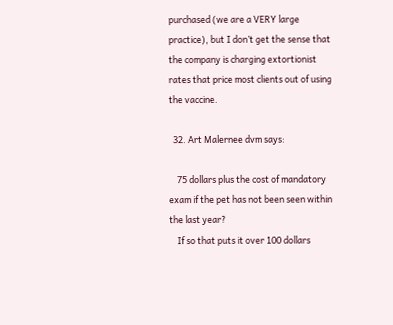purchased (we are a VERY large practice), but I don’t get the sense that the company is charging extortionist rates that price most clients out of using the vaccine.

  32. Art Malernee dvm says:

    75 dollars plus the cost of mandatory exam if the pet has not been seen within the last year?
    If so that puts it over 100 dollars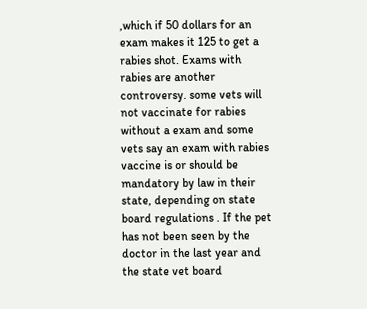,which if 50 dollars for an exam makes it 125 to get a rabies shot. Exams with rabies are another controversy. some vets will not vaccinate for rabies without a exam and some vets say an exam with rabies vaccine is or should be mandatory by law in their state, depending on state board regulations . If the pet has not been seen by the doctor in the last year and the state vet board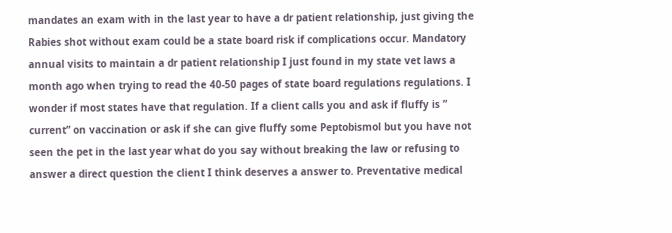mandates an exam with in the last year to have a dr patient relationship, just giving the Rabies shot without exam could be a state board risk if complications occur. Mandatory annual visits to maintain a dr patient relationship I just found in my state vet laws a month ago when trying to read the 40-50 pages of state board regulations regulations. I wonder if most states have that regulation. If a client calls you and ask if fluffy is ” current” on vaccination or ask if she can give fluffy some Peptobismol but you have not seen the pet in the last year what do you say without breaking the law or refusing to answer a direct question the client I think deserves a answer to. Preventative medical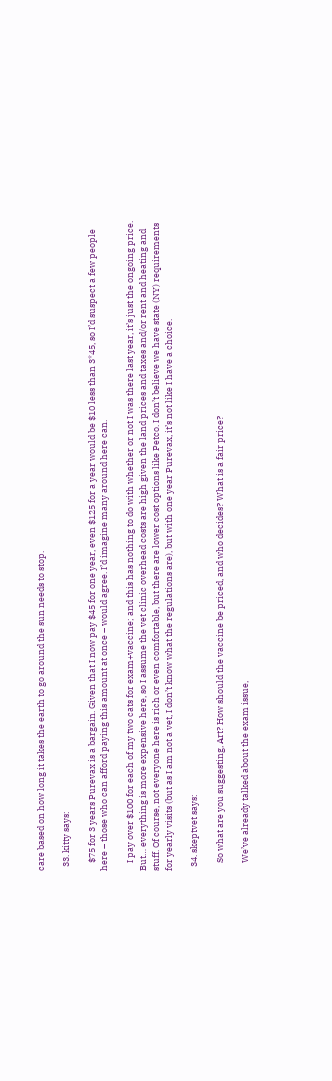care based on how long it takes the earth to go around the sun needs to stop.

  33. kitty says:

    $75 for 3 years Purevax is a bargain. Given that I now pay $45 for one year, even $125 for a year would be $10 less than 3*45, so I’d suspect a few people here – those who can afford paying this amount at once – would agree. I’d imagine many around here can.

    I pay over $100 for each of my two cats for exam+vaccine; and this has nothing to do with whether or not I was there last year, it’s just the ongoing price. But… everything is more expensive here, so I assume the vet clinic overhead costs are high given the land prices and taxes and/or rent and heating and stuff. Of course, not everyone here is rich or even comfortable, but there are lower cost options like Petco. I don’t believe we have state (NY) requirements for yearly visits (but as I am not a vet, I don’t know what the regulations are), but with one year Purevax, it’s not like I have a choice.

  34. skeptvet says:

    So what are you suggesting, Art? How should the vaccine be priced, and who decides? What is a fair price?

    We’ve already talked about the exam issue,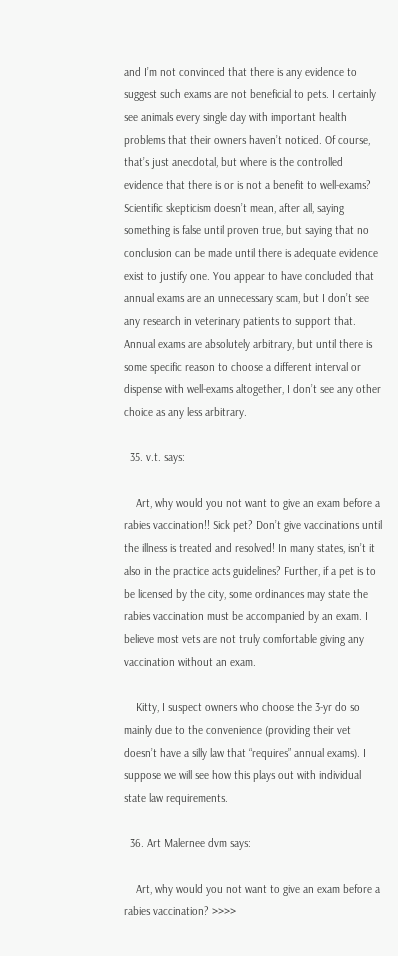and I’m not convinced that there is any evidence to suggest such exams are not beneficial to pets. I certainly see animals every single day with important health problems that their owners haven’t noticed. Of course, that’s just anecdotal, but where is the controlled evidence that there is or is not a benefit to well-exams? Scientific skepticism doesn’t mean, after all, saying something is false until proven true, but saying that no conclusion can be made until there is adequate evidence exist to justify one. You appear to have concluded that annual exams are an unnecessary scam, but I don’t see any research in veterinary patients to support that. Annual exams are absolutely arbitrary, but until there is some specific reason to choose a different interval or dispense with well-exams altogether, I don’t see any other choice as any less arbitrary.

  35. v.t. says:

    Art, why would you not want to give an exam before a rabies vaccination!! Sick pet? Don’t give vaccinations until the illness is treated and resolved! In many states, isn’t it also in the practice acts guidelines? Further, if a pet is to be licensed by the city, some ordinances may state the rabies vaccination must be accompanied by an exam. I believe most vets are not truly comfortable giving any vaccination without an exam.

    Kitty, I suspect owners who choose the 3-yr do so mainly due to the convenience (providing their vet doesn’t have a silly law that “requires” annual exams). I suppose we will see how this plays out with individual state law requirements.

  36. Art Malernee dvm says:

    Art, why would you not want to give an exam before a rabies vaccination? >>>>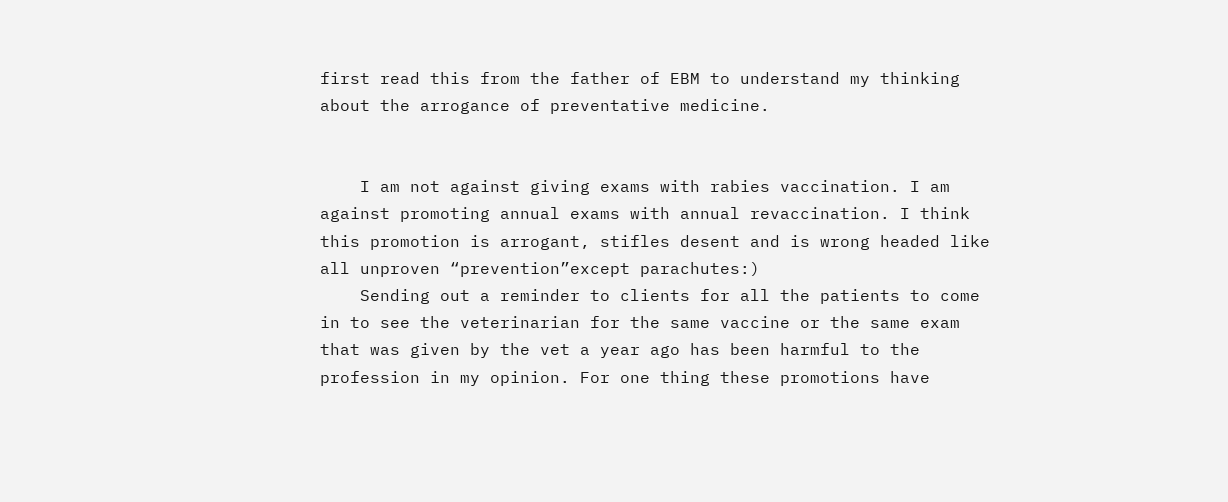first read this from the father of EBM to understand my thinking about the arrogance of preventative medicine.


    I am not against giving exams with rabies vaccination. I am against promoting annual exams with annual revaccination. I think this promotion is arrogant, stifles desent and is wrong headed like all unproven “prevention”except parachutes:)
    Sending out a reminder to clients for all the patients to come in to see the veterinarian for the same vaccine or the same exam that was given by the vet a year ago has been harmful to the profession in my opinion. For one thing these promotions have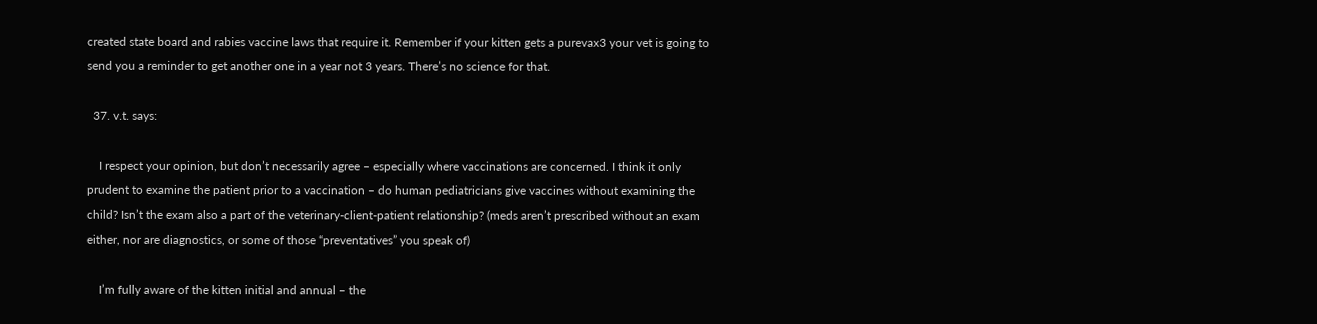created state board and rabies vaccine laws that require it. Remember if your kitten gets a purevax3 your vet is going to send you a reminder to get another one in a year not 3 years. There’s no science for that.

  37. v.t. says:

    I respect your opinion, but don’t necessarily agree – especially where vaccinations are concerned. I think it only prudent to examine the patient prior to a vaccination – do human pediatricians give vaccines without examining the child? Isn’t the exam also a part of the veterinary-client-patient relationship? (meds aren’t prescribed without an exam either, nor are diagnostics, or some of those “preventatives” you speak of)

    I’m fully aware of the kitten initial and annual – the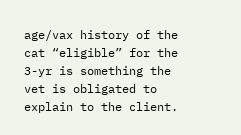age/vax history of the cat “eligible” for the 3-yr is something the vet is obligated to explain to the client.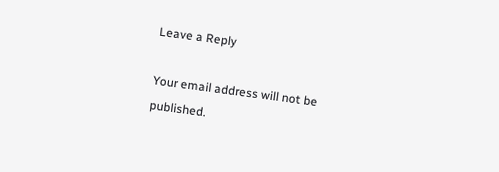Leave a Reply

Your email address will not be published.